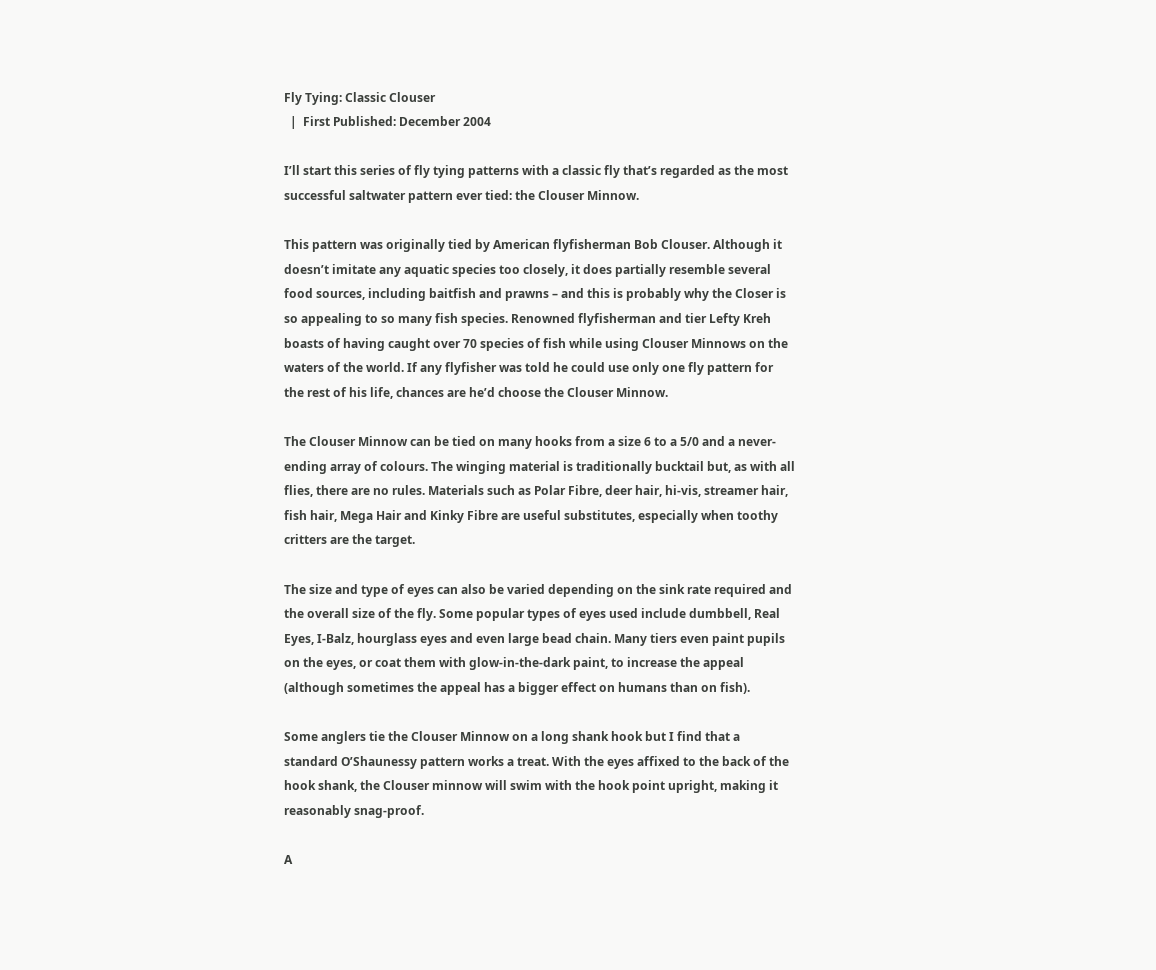Fly Tying: Classic Clouser
  |  First Published: December 2004

I’ll start this series of fly tying patterns with a classic fly that’s regarded as the most successful saltwater pattern ever tied: the Clouser Minnow.

This pattern was originally tied by American flyfisherman Bob Clouser. Although it doesn’t imitate any aquatic species too closely, it does partially resemble several food sources, including baitfish and prawns – and this is probably why the Closer is so appealing to so many fish species. Renowned flyfisherman and tier Lefty Kreh boasts of having caught over 70 species of fish while using Clouser Minnows on the waters of the world. If any flyfisher was told he could use only one fly pattern for the rest of his life, chances are he’d choose the Clouser Minnow.

The Clouser Minnow can be tied on many hooks from a size 6 to a 5/0 and a never-ending array of colours. The winging material is traditionally bucktail but, as with all flies, there are no rules. Materials such as Polar Fibre, deer hair, hi-vis, streamer hair, fish hair, Mega Hair and Kinky Fibre are useful substitutes, especially when toothy critters are the target.

The size and type of eyes can also be varied depending on the sink rate required and the overall size of the fly. Some popular types of eyes used include dumbbell, Real Eyes, I-Balz, hourglass eyes and even large bead chain. Many tiers even paint pupils on the eyes, or coat them with glow-in-the-dark paint, to increase the appeal (although sometimes the appeal has a bigger effect on humans than on fish).

Some anglers tie the Clouser Minnow on a long shank hook but I find that a standard O’Shaunessy pattern works a treat. With the eyes affixed to the back of the hook shank, the Clouser minnow will swim with the hook point upright, making it reasonably snag-proof.

A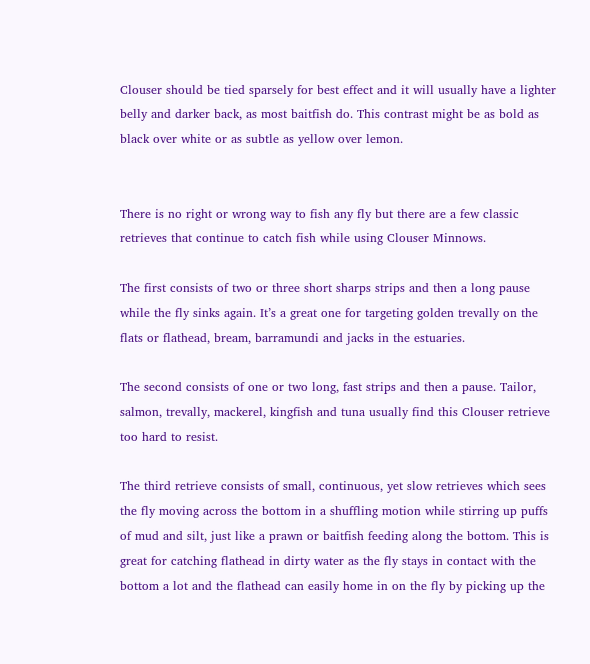Clouser should be tied sparsely for best effect and it will usually have a lighter belly and darker back, as most baitfish do. This contrast might be as bold as black over white or as subtle as yellow over lemon.


There is no right or wrong way to fish any fly but there are a few classic retrieves that continue to catch fish while using Clouser Minnows.

The first consists of two or three short sharps strips and then a long pause while the fly sinks again. It’s a great one for targeting golden trevally on the flats or flathead, bream, barramundi and jacks in the estuaries.

The second consists of one or two long, fast strips and then a pause. Tailor, salmon, trevally, mackerel, kingfish and tuna usually find this Clouser retrieve too hard to resist.

The third retrieve consists of small, continuous, yet slow retrieves which sees the fly moving across the bottom in a shuffling motion while stirring up puffs of mud and silt, just like a prawn or baitfish feeding along the bottom. This is great for catching flathead in dirty water as the fly stays in contact with the bottom a lot and the flathead can easily home in on the fly by picking up the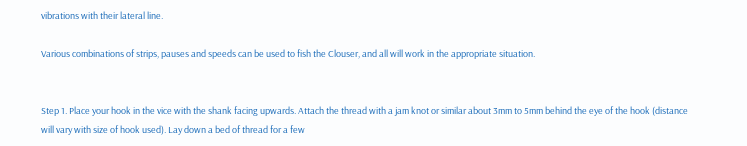vibrations with their lateral line.

Various combinations of strips, pauses and speeds can be used to fish the Clouser, and all will work in the appropriate situation.


Step 1. Place your hook in the vice with the shank facing upwards. Attach the thread with a jam knot or similar about 3mm to 5mm behind the eye of the hook (distance will vary with size of hook used). Lay down a bed of thread for a few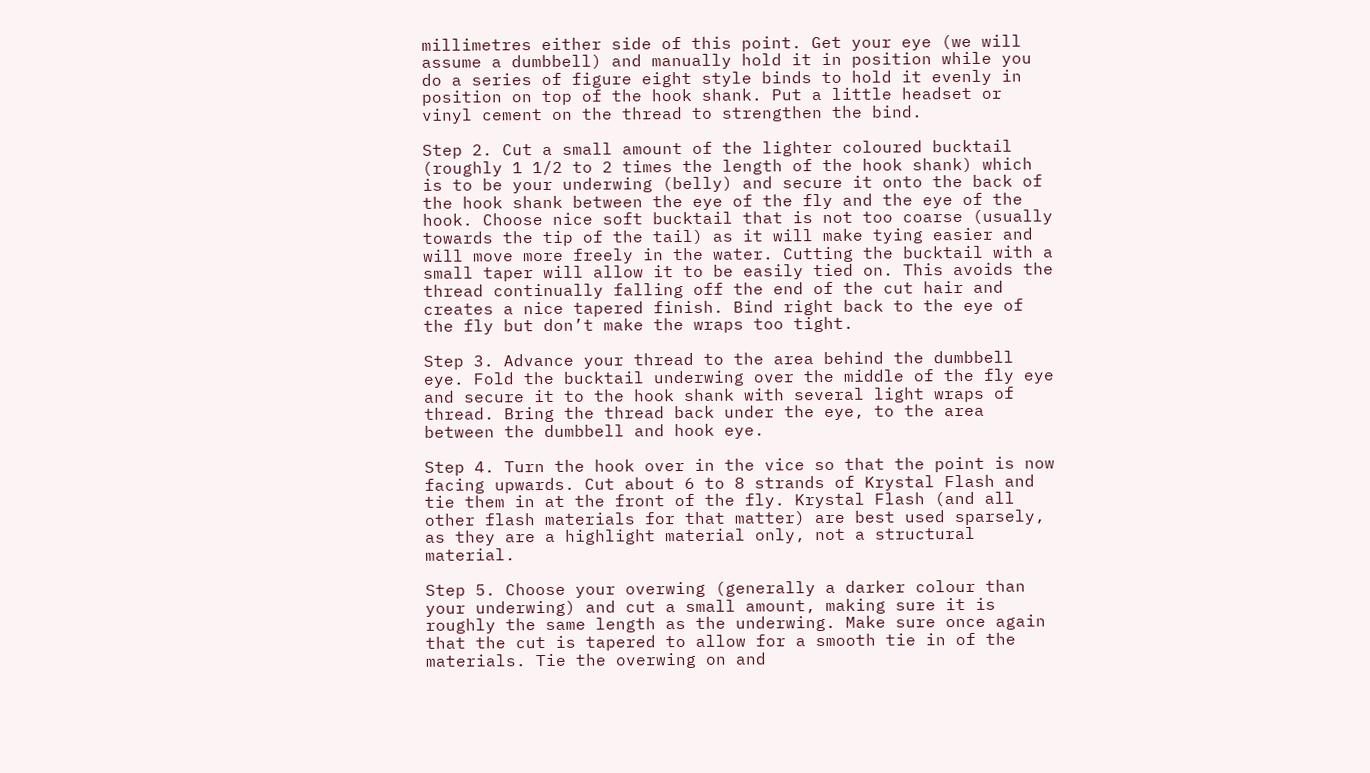millimetres either side of this point. Get your eye (we will assume a dumbbell) and manually hold it in position while you do a series of figure eight style binds to hold it evenly in position on top of the hook shank. Put a little headset or vinyl cement on the thread to strengthen the bind.

Step 2. Cut a small amount of the lighter coloured bucktail (roughly 1 1/2 to 2 times the length of the hook shank) which is to be your underwing (belly) and secure it onto the back of the hook shank between the eye of the fly and the eye of the hook. Choose nice soft bucktail that is not too coarse (usually towards the tip of the tail) as it will make tying easier and will move more freely in the water. Cutting the bucktail with a small taper will allow it to be easily tied on. This avoids the thread continually falling off the end of the cut hair and creates a nice tapered finish. Bind right back to the eye of the fly but don’t make the wraps too tight.

Step 3. Advance your thread to the area behind the dumbbell eye. Fold the bucktail underwing over the middle of the fly eye and secure it to the hook shank with several light wraps of thread. Bring the thread back under the eye, to the area between the dumbbell and hook eye.

Step 4. Turn the hook over in the vice so that the point is now facing upwards. Cut about 6 to 8 strands of Krystal Flash and tie them in at the front of the fly. Krystal Flash (and all other flash materials for that matter) are best used sparsely, as they are a highlight material only, not a structural material.

Step 5. Choose your overwing (generally a darker colour than your underwing) and cut a small amount, making sure it is roughly the same length as the underwing. Make sure once again that the cut is tapered to allow for a smooth tie in of the materials. Tie the overwing on and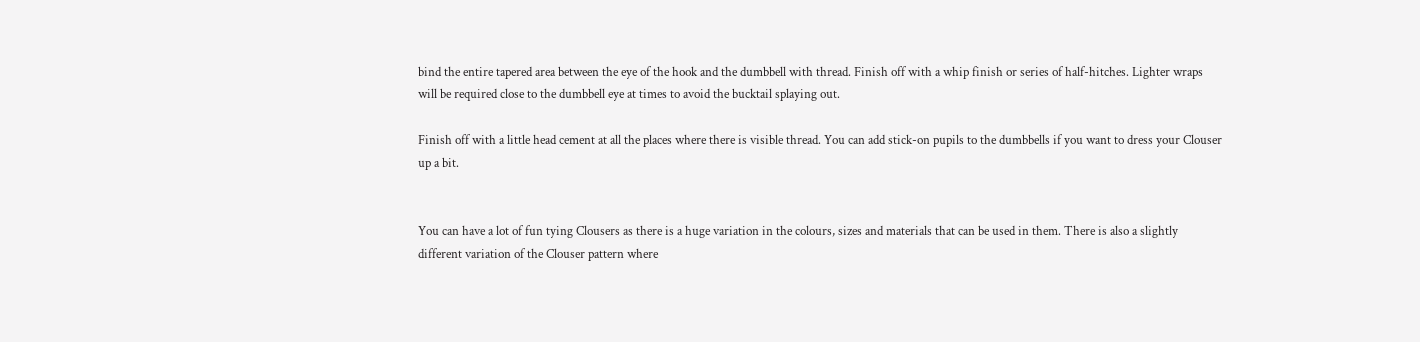bind the entire tapered area between the eye of the hook and the dumbbell with thread. Finish off with a whip finish or series of half-hitches. Lighter wraps will be required close to the dumbbell eye at times to avoid the bucktail splaying out.

Finish off with a little head cement at all the places where there is visible thread. You can add stick-on pupils to the dumbbells if you want to dress your Clouser up a bit.


You can have a lot of fun tying Clousers as there is a huge variation in the colours, sizes and materials that can be used in them. There is also a slightly different variation of the Clouser pattern where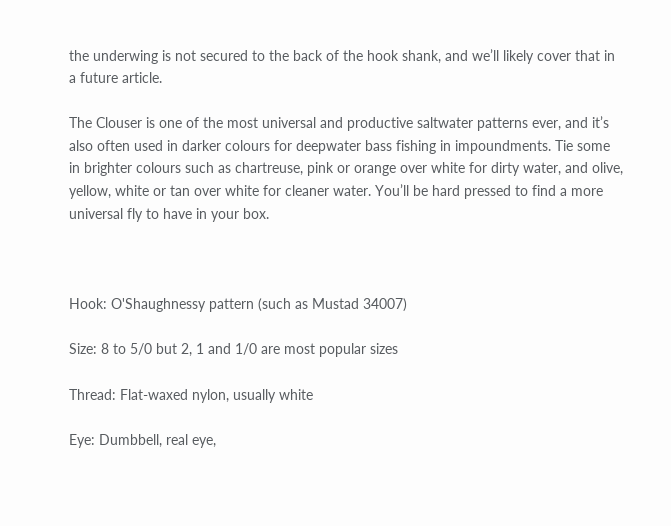the underwing is not secured to the back of the hook shank, and we’ll likely cover that in a future article.

The Clouser is one of the most universal and productive saltwater patterns ever, and it’s also often used in darker colours for deepwater bass fishing in impoundments. Tie some in brighter colours such as chartreuse, pink or orange over white for dirty water, and olive, yellow, white or tan over white for cleaner water. You’ll be hard pressed to find a more universal fly to have in your box.



Hook: O'Shaughnessy pattern (such as Mustad 34007)

Size: 8 to 5/0 but 2, 1 and 1/0 are most popular sizes

Thread: Flat-waxed nylon, usually white

Eye: Dumbbell, real eye,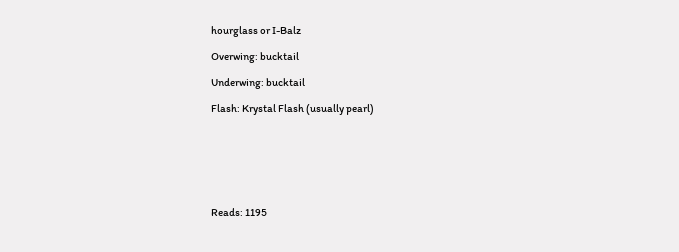hourglass or I-Balz

Overwing: bucktail

Underwing: bucktail

Flash: Krystal Flash (usually pearl)







Reads: 1195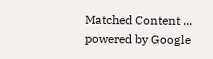Matched Content ... powered by Google